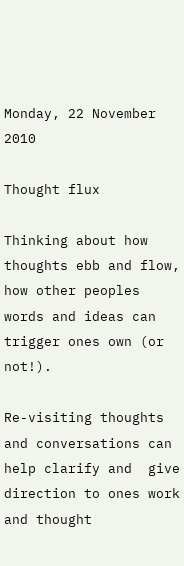Monday, 22 November 2010

Thought flux

Thinking about how thoughts ebb and flow, how other peoples words and ideas can trigger ones own (or not!).

Re-visiting thoughts and conversations can help clarify and  give direction to ones work and thought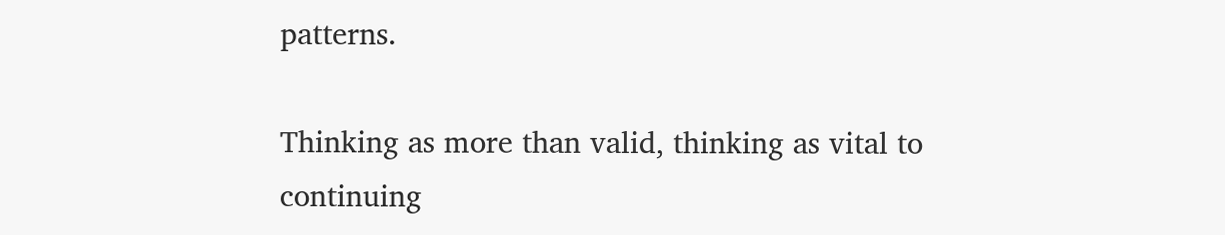patterns.

Thinking as more than valid, thinking as vital to continuing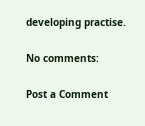developing practise.

No comments:

Post a Comment